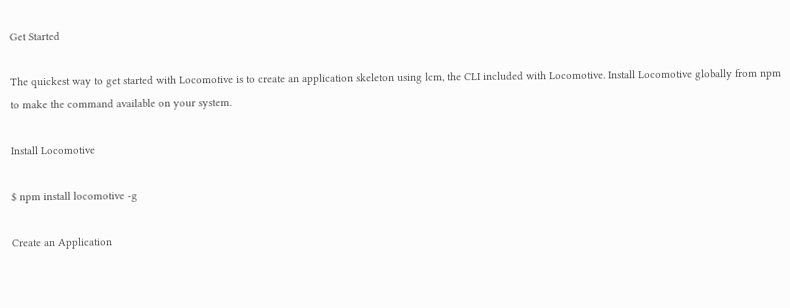Get Started

The quickest way to get started with Locomotive is to create an application skeleton using lcm, the CLI included with Locomotive. Install Locomotive globally from npm to make the command available on your system.

Install Locomotive

$ npm install locomotive -g

Create an Application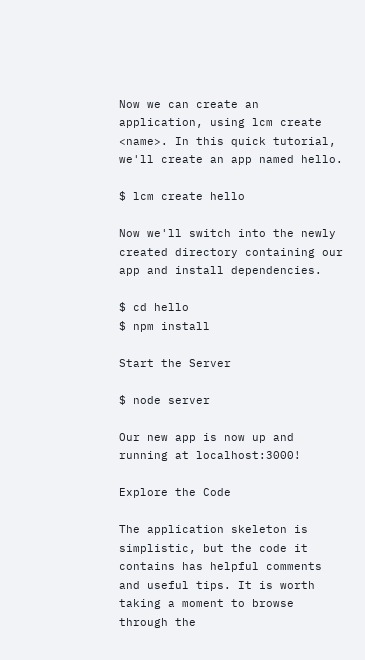Now we can create an application, using lcm create <name>. In this quick tutorial, we'll create an app named hello.

$ lcm create hello

Now we'll switch into the newly created directory containing our app and install dependencies.

$ cd hello
$ npm install

Start the Server

$ node server

Our new app is now up and running at localhost:3000!

Explore the Code

The application skeleton is simplistic, but the code it contains has helpful comments and useful tips. It is worth taking a moment to browse through the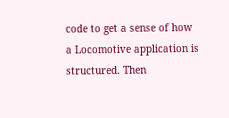code to get a sense of how a Locomotive application is structured. Then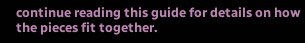continue reading this guide for details on how the pieces fit together.